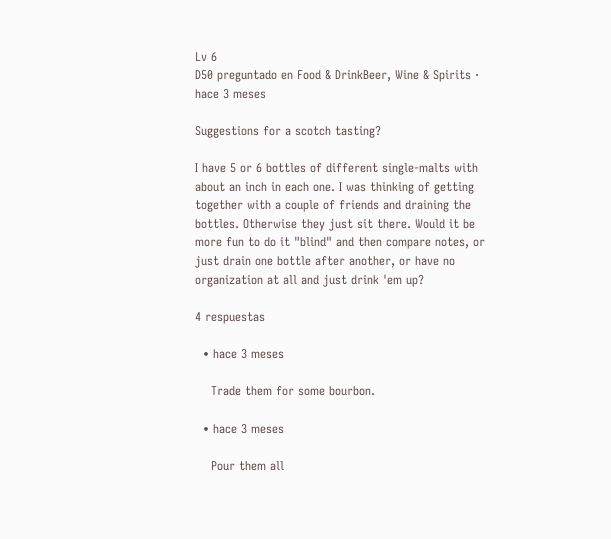Lv 6
D50 preguntado en Food & DrinkBeer, Wine & Spirits · hace 3 meses

Suggestions for a scotch tasting?

I have 5 or 6 bottles of different single-malts with about an inch in each one. I was thinking of getting together with a couple of friends and draining the bottles. Otherwise they just sit there. Would it be more fun to do it "blind" and then compare notes, or just drain one bottle after another, or have no organization at all and just drink 'em up?

4 respuestas

  • hace 3 meses

    Trade them for some bourbon.

  • hace 3 meses

    Pour them all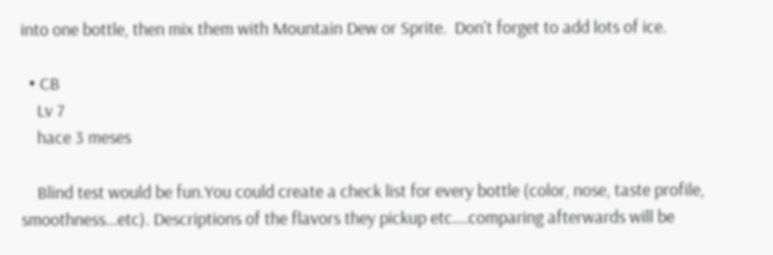into one bottle, then mix them with Mountain Dew or Sprite.  Don't forget to add lots of ice.

  • CB
    Lv 7
    hace 3 meses

    Blind test would be fun.You could create a check list for every bottle (color, nose, taste profile, smoothness...etc). Descriptions of the flavors they pickup etc....comparing afterwards will be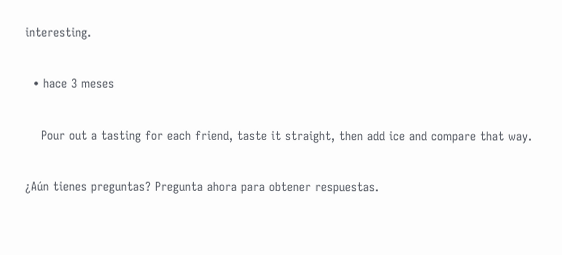interesting.

  • hace 3 meses

    Pour out a tasting for each friend, taste it straight, then add ice and compare that way.

¿Aún tienes preguntas? Pregunta ahora para obtener respuestas.